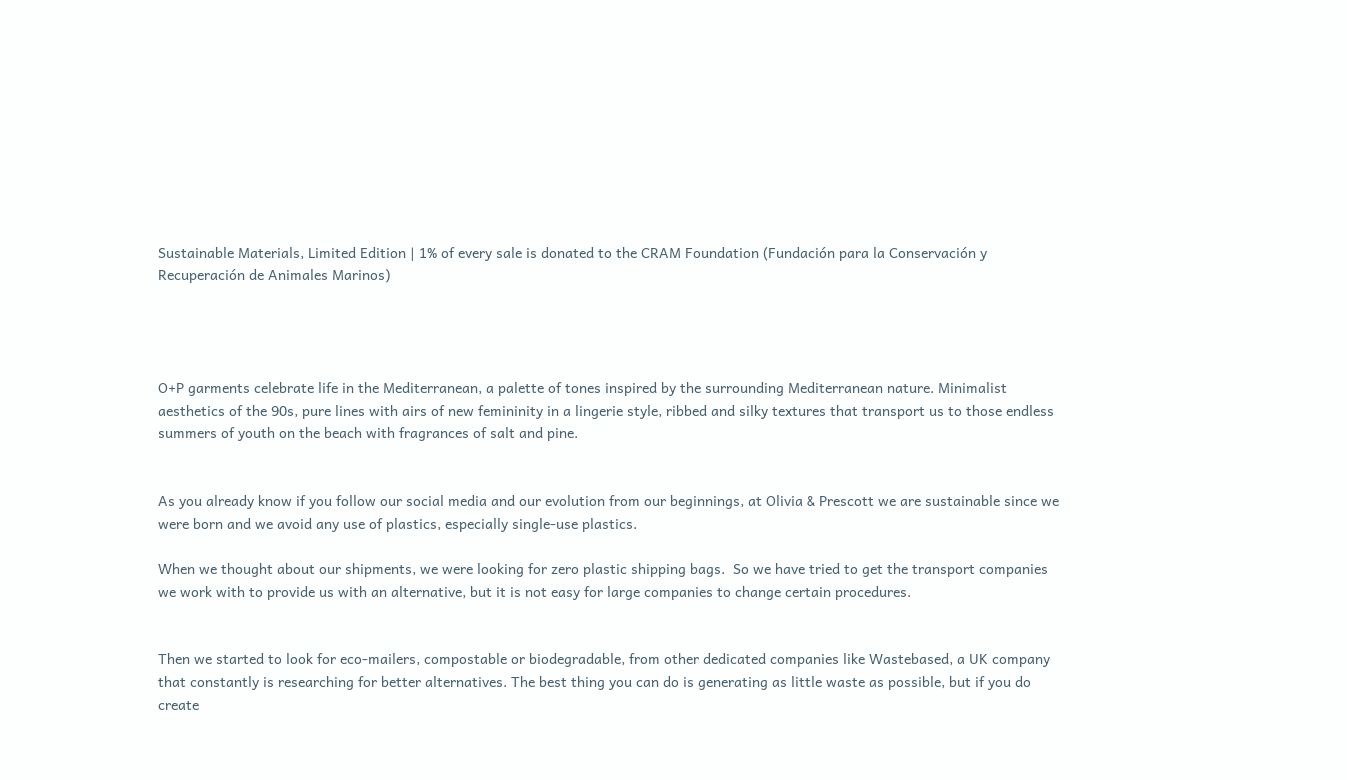Sustainable Materials, Limited Edition | 1% of every sale is donated to the CRAM Foundation (Fundación para la Conservación y Recuperación de Animales Marinos)




O+P garments celebrate life in the Mediterranean, a palette of tones inspired by the surrounding Mediterranean nature. Minimalist aesthetics of the 90s, pure lines with airs of new femininity in a lingerie style, ribbed and silky textures that transport us to those endless summers of youth on the beach with fragrances of salt and pine.


As you already know if you follow our social media and our evolution from our beginnings, at Olivia & Prescott we are sustainable since we were born and we avoid any use of plastics, especially single-use plastics.

When we thought about our shipments, we were looking for zero plastic shipping bags.  So we have tried to get the transport companies we work with to provide us with an alternative, but it is not easy for large companies to change certain procedures.


Then we started to look for eco-mailers, compostable or biodegradable, from other dedicated companies like Wastebased, a UK company that constantly is researching for better alternatives. The best thing you can do is generating as little waste as possible, but if you do create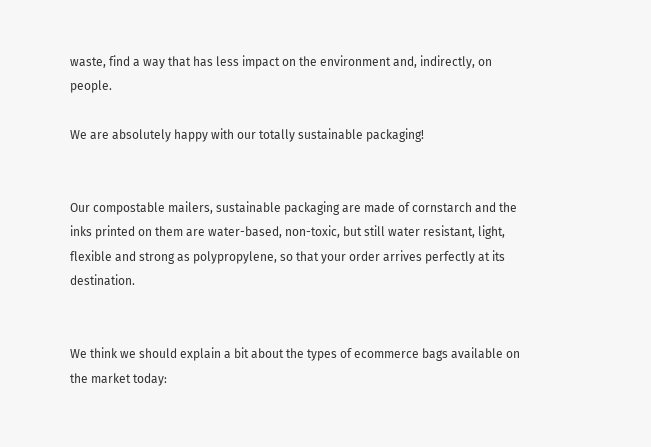waste, find a way that has less impact on the environment and, indirectly, on people.

We are absolutely happy with our totally sustainable packaging!


Our compostable mailers, sustainable packaging are made of cornstarch and the inks printed on them are water-based, non-toxic, but still water resistant, light, flexible and strong as polypropylene, so that your order arrives perfectly at its destination.


We think we should explain a bit about the types of ecommerce bags available on the market today: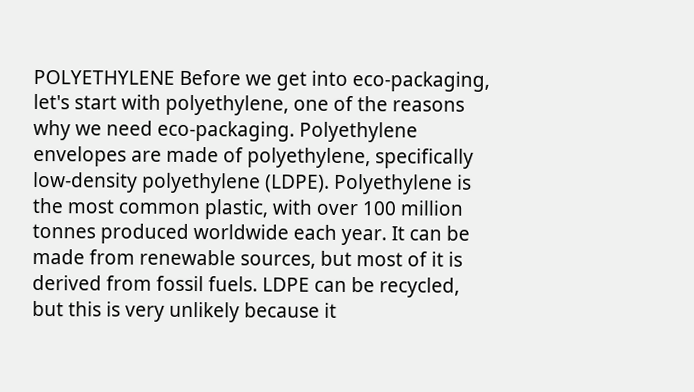POLYETHYLENE Before we get into eco-packaging, let's start with polyethylene, one of the reasons why we need eco-packaging. Polyethylene envelopes are made of polyethylene, specifically low-density polyethylene (LDPE). Polyethylene is the most common plastic, with over 100 million tonnes produced worldwide each year. It can be made from renewable sources, but most of it is derived from fossil fuels. LDPE can be recycled, but this is very unlikely because it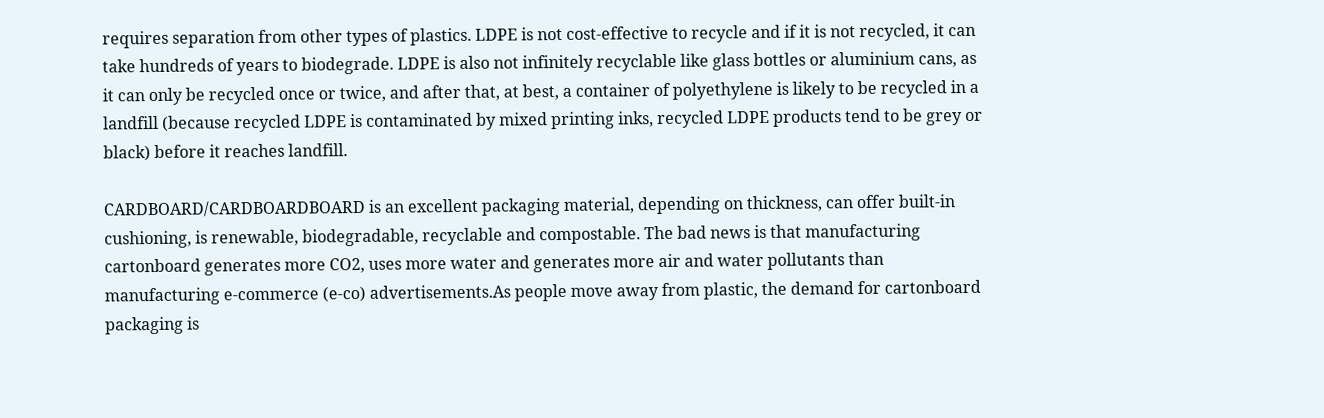requires separation from other types of plastics. LDPE is not cost-effective to recycle and if it is not recycled, it can take hundreds of years to biodegrade. LDPE is also not infinitely recyclable like glass bottles or aluminium cans, as it can only be recycled once or twice, and after that, at best, a container of polyethylene is likely to be recycled in a landfill (because recycled LDPE is contaminated by mixed printing inks, recycled LDPE products tend to be grey or black) before it reaches landfill.

CARDBOARD/CARDBOARDBOARD is an excellent packaging material, depending on thickness, can offer built-in cushioning, is renewable, biodegradable, recyclable and compostable. The bad news is that manufacturing cartonboard generates more CO2, uses more water and generates more air and water pollutants than manufacturing e-commerce (e-co) advertisements.As people move away from plastic, the demand for cartonboard packaging is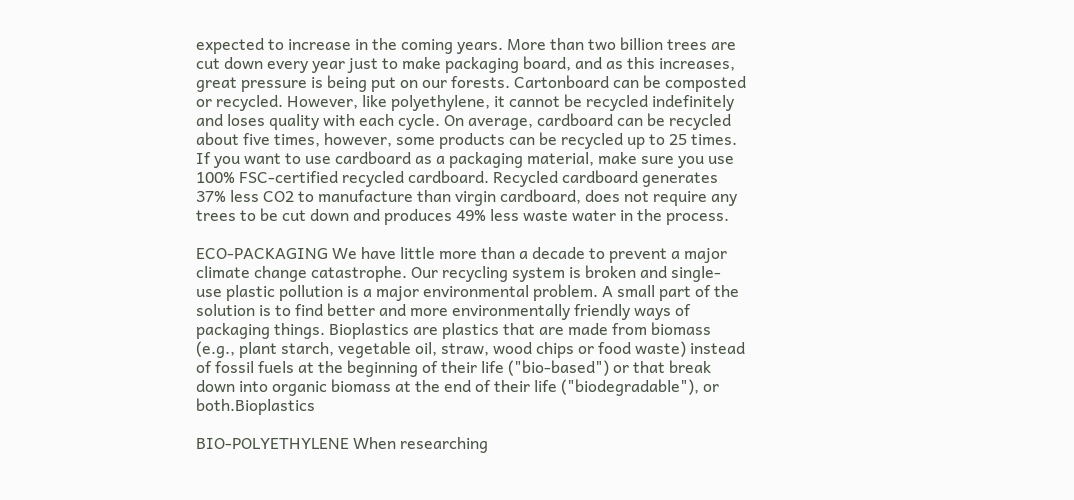expected to increase in the coming years. More than two billion trees are cut down every year just to make packaging board, and as this increases, great pressure is being put on our forests. Cartonboard can be composted or recycled. However, like polyethylene, it cannot be recycled indefinitely and loses quality with each cycle. On average, cardboard can be recycled about five times, however, some products can be recycled up to 25 times. If you want to use cardboard as a packaging material, make sure you use 100% FSC-certified recycled cardboard. Recycled cardboard generates 37% less CO2 to manufacture than virgin cardboard, does not require any trees to be cut down and produces 49% less waste water in the process.

ECO-PACKAGING We have little more than a decade to prevent a major climate change catastrophe. Our recycling system is broken and single-use plastic pollution is a major environmental problem. A small part of the solution is to find better and more environmentally friendly ways of packaging things. Bioplastics are plastics that are made from biomass (e.g., plant starch, vegetable oil, straw, wood chips or food waste) instead of fossil fuels at the beginning of their life ("bio-based") or that break down into organic biomass at the end of their life ("biodegradable"), or both.Bioplastics

BIO-POLYETHYLENE When researching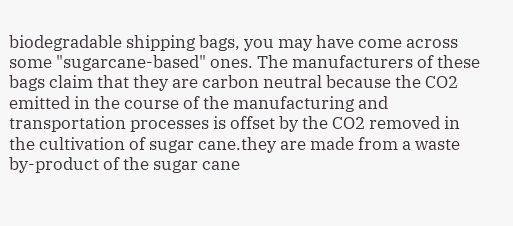biodegradable shipping bags, you may have come across some "sugarcane-based" ones. The manufacturers of these bags claim that they are carbon neutral because the CO2 emitted in the course of the manufacturing and transportation processes is offset by the CO2 removed in the cultivation of sugar cane.they are made from a waste by-product of the sugar cane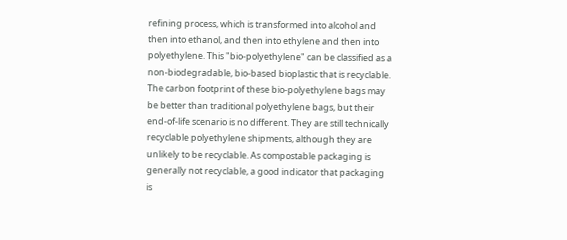refining process, which is transformed into alcohol and then into ethanol, and then into ethylene and then into polyethylene. This "bio-polyethylene" can be classified as a non-biodegradable, bio-based bioplastic that is recyclable. The carbon footprint of these bio-polyethylene bags may be better than traditional polyethylene bags, but their end-of-life scenario is no different. They are still technically recyclable polyethylene shipments, although they are unlikely to be recyclable. As compostable packaging is generally not recyclable, a good indicator that packaging is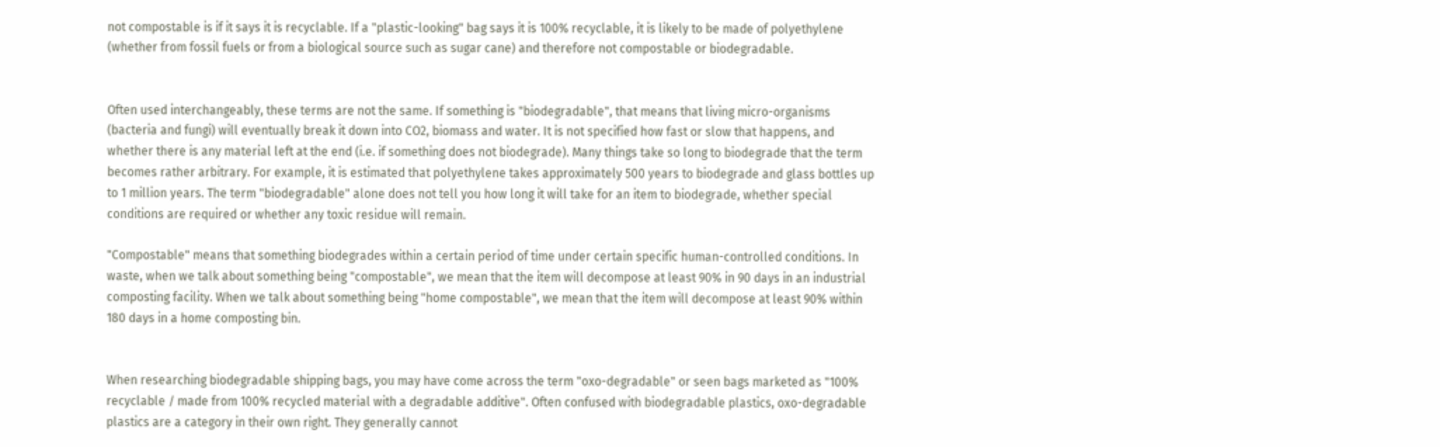not compostable is if it says it is recyclable. If a "plastic-looking" bag says it is 100% recyclable, it is likely to be made of polyethylene (whether from fossil fuels or from a biological source such as sugar cane) and therefore not compostable or biodegradable.


Often used interchangeably, these terms are not the same. If something is "biodegradable", that means that living micro-organisms (bacteria and fungi) will eventually break it down into CO2, biomass and water. It is not specified how fast or slow that happens, and whether there is any material left at the end (i.e. if something does not biodegrade). Many things take so long to biodegrade that the term becomes rather arbitrary. For example, it is estimated that polyethylene takes approximately 500 years to biodegrade and glass bottles up to 1 million years. The term "biodegradable" alone does not tell you how long it will take for an item to biodegrade, whether special conditions are required or whether any toxic residue will remain.

"Compostable" means that something biodegrades within a certain period of time under certain specific human-controlled conditions. In waste, when we talk about something being "compostable", we mean that the item will decompose at least 90% in 90 days in an industrial composting facility. When we talk about something being "home compostable", we mean that the item will decompose at least 90% within 180 days in a home composting bin.


When researching biodegradable shipping bags, you may have come across the term "oxo-degradable" or seen bags marketed as "100% recyclable / made from 100% recycled material with a degradable additive". Often confused with biodegradable plastics, oxo-degradable plastics are a category in their own right. They generally cannot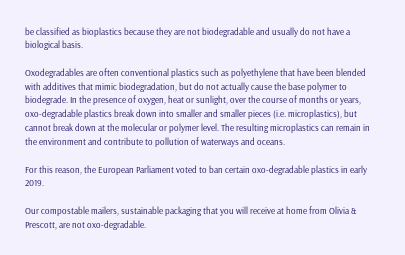be classified as bioplastics because they are not biodegradable and usually do not have a biological basis.

Oxodegradables are often conventional plastics such as polyethylene that have been blended with additives that mimic biodegradation, but do not actually cause the base polymer to biodegrade. In the presence of oxygen, heat or sunlight, over the course of months or years, oxo-degradable plastics break down into smaller and smaller pieces (i.e. microplastics), but cannot break down at the molecular or polymer level. The resulting microplastics can remain in the environment and contribute to pollution of waterways and oceans.

For this reason, the European Parliament voted to ban certain oxo-degradable plastics in early 2019.

Our compostable mailers, sustainable packaging that you will receive at home from Olivia & Prescott, are not oxo-degradable.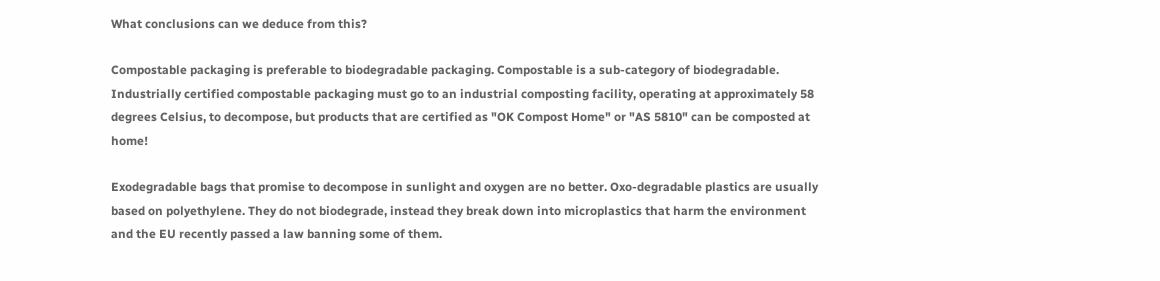What conclusions can we deduce from this?

Compostable packaging is preferable to biodegradable packaging. Compostable is a sub-category of biodegradable. Industrially certified compostable packaging must go to an industrial composting facility, operating at approximately 58 degrees Celsius, to decompose, but products that are certified as "OK Compost Home" or "AS 5810" can be composted at home!

Exodegradable bags that promise to decompose in sunlight and oxygen are no better. Oxo-degradable plastics are usually based on polyethylene. They do not biodegrade, instead they break down into microplastics that harm the environment and the EU recently passed a law banning some of them.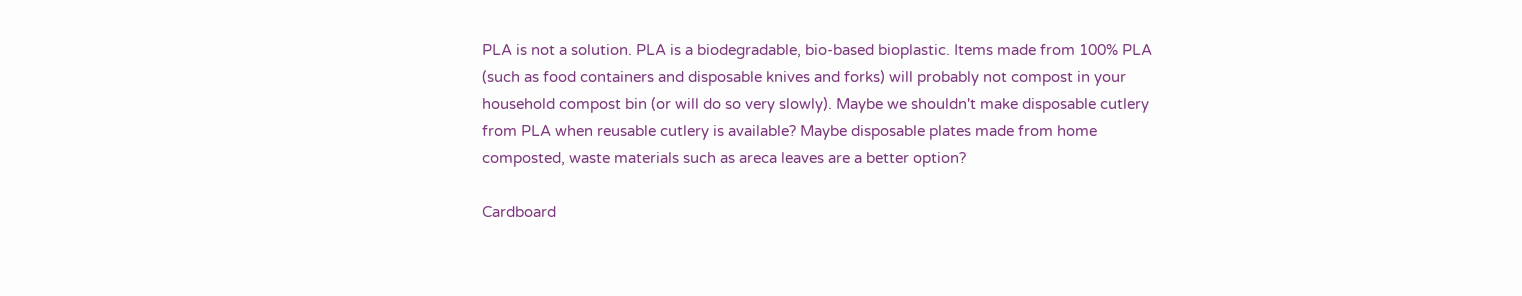PLA is not a solution. PLA is a biodegradable, bio-based bioplastic. Items made from 100% PLA (such as food containers and disposable knives and forks) will probably not compost in your household compost bin (or will do so very slowly). Maybe we shouldn't make disposable cutlery from PLA when reusable cutlery is available? Maybe disposable plates made from home composted, waste materials such as areca leaves are a better option?

Cardboard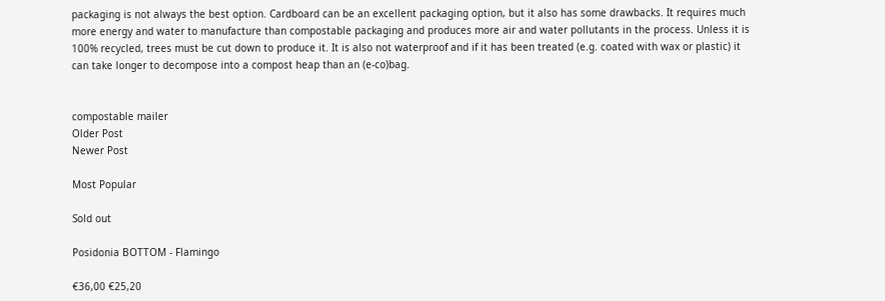packaging is not always the best option. Cardboard can be an excellent packaging option, but it also has some drawbacks. It requires much more energy and water to manufacture than compostable packaging and produces more air and water pollutants in the process. Unless it is 100% recycled, trees must be cut down to produce it. It is also not waterproof and if it has been treated (e.g. coated with wax or plastic) it can take longer to decompose into a compost heap than an (e-co)bag.


compostable mailer
Older Post
Newer Post

Most Popular

Sold out

Posidonia BOTTOM - Flamingo

€36,00 €25,20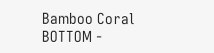Bamboo Coral BOTTOM -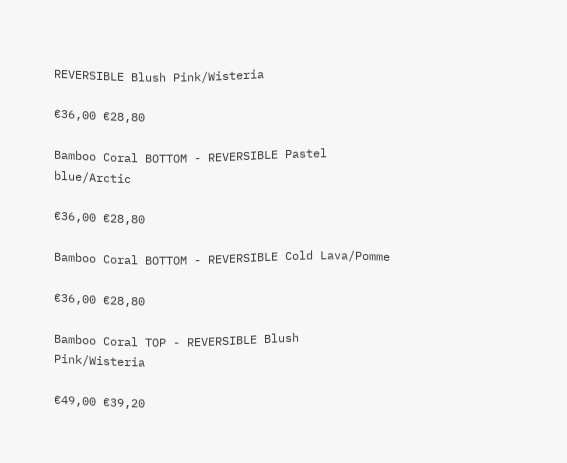REVERSIBLE Blush Pink/Wisteria

€36,00 €28,80

Bamboo Coral BOTTOM - REVERSIBLE Pastel blue/Arctic

€36,00 €28,80

Bamboo Coral BOTTOM - REVERSIBLE Cold Lava/Pomme

€36,00 €28,80

Bamboo Coral TOP - REVERSIBLE Blush Pink/Wisteria

€49,00 €39,20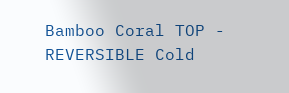Bamboo Coral TOP - REVERSIBLE Cold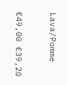Lava/Pomme

€49,00 €39,20